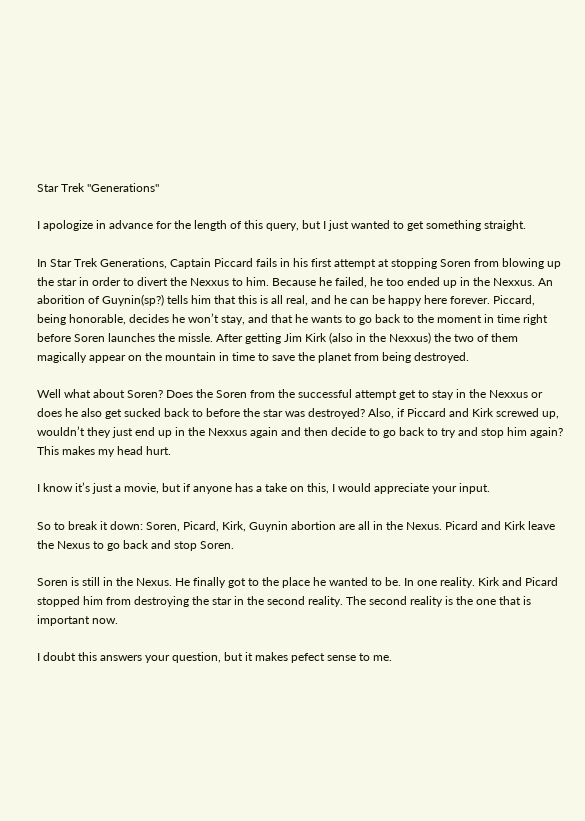Star Trek "Generations"

I apologize in advance for the length of this query, but I just wanted to get something straight.

In Star Trek Generations, Captain Piccard fails in his first attempt at stopping Soren from blowing up the star in order to divert the Nexxus to him. Because he failed, he too ended up in the Nexxus. An aborition of Guynin(sp?) tells him that this is all real, and he can be happy here forever. Piccard, being honorable, decides he won’t stay, and that he wants to go back to the moment in time right before Soren launches the missle. After getting Jim Kirk (also in the Nexxus) the two of them magically appear on the mountain in time to save the planet from being destroyed.

Well what about Soren? Does the Soren from the successful attempt get to stay in the Nexxus or does he also get sucked back to before the star was destroyed? Also, if Piccard and Kirk screwed up, wouldn’t they just end up in the Nexxus again and then decide to go back to try and stop him again? This makes my head hurt.

I know it’s just a movie, but if anyone has a take on this, I would appreciate your input.

So to break it down: Soren, Picard, Kirk, Guynin abortion are all in the Nexus. Picard and Kirk leave the Nexus to go back and stop Soren.

Soren is still in the Nexus. He finally got to the place he wanted to be. In one reality. Kirk and Picard stopped him from destroying the star in the second reality. The second reality is the one that is important now.

I doubt this answers your question, but it makes pefect sense to me.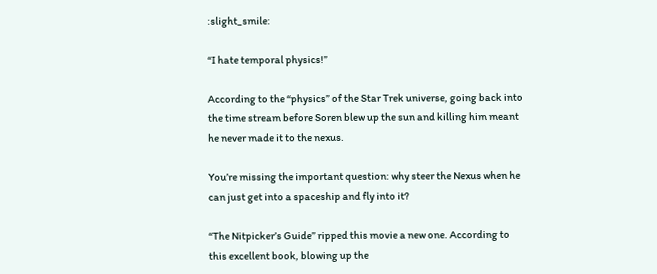:slight_smile:

“I hate temporal physics!”

According to the “physics” of the Star Trek universe, going back into the time stream before Soren blew up the sun and killing him meant he never made it to the nexus.

You’re missing the important question: why steer the Nexus when he can just get into a spaceship and fly into it?

“The Nitpicker’s Guide” ripped this movie a new one. According to this excellent book, blowing up the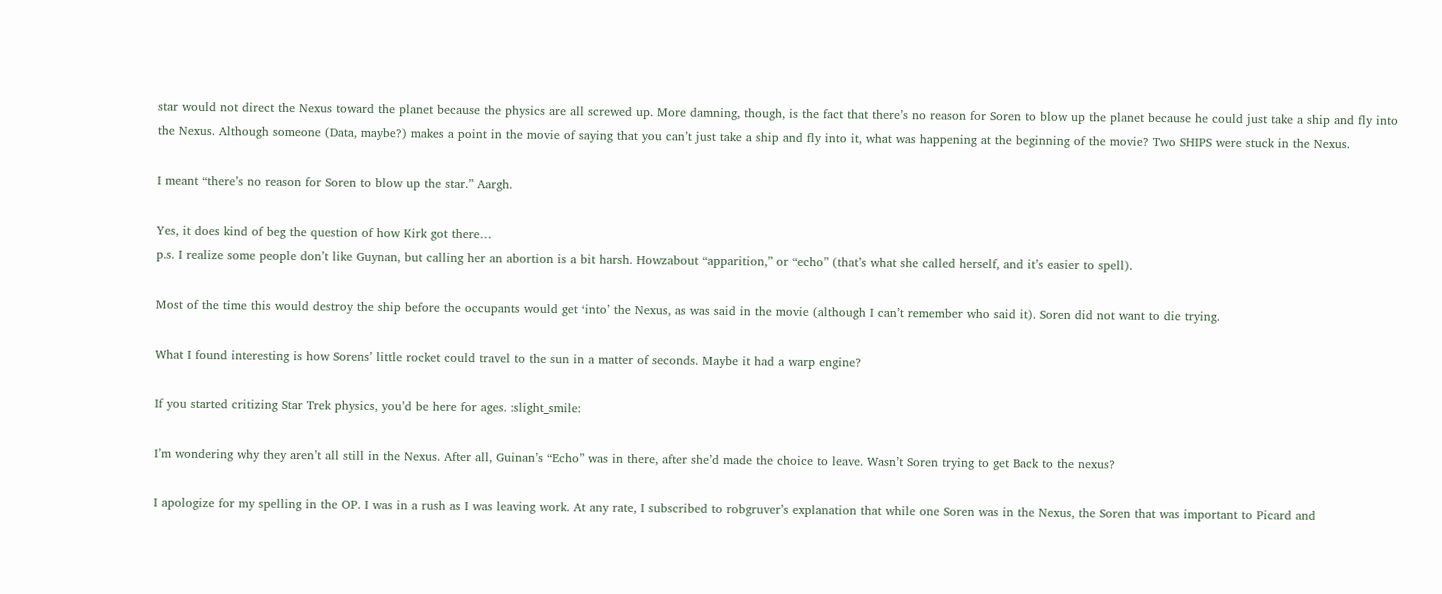star would not direct the Nexus toward the planet because the physics are all screwed up. More damning, though, is the fact that there’s no reason for Soren to blow up the planet because he could just take a ship and fly into the Nexus. Although someone (Data, maybe?) makes a point in the movie of saying that you can’t just take a ship and fly into it, what was happening at the beginning of the movie? Two SHIPS were stuck in the Nexus.

I meant “there’s no reason for Soren to blow up the star.” Aargh.

Yes, it does kind of beg the question of how Kirk got there…
p.s. I realize some people don’t like Guynan, but calling her an abortion is a bit harsh. Howzabout “apparition,” or “echo” (that’s what she called herself, and it’s easier to spell).

Most of the time this would destroy the ship before the occupants would get ‘into’ the Nexus, as was said in the movie (although I can’t remember who said it). Soren did not want to die trying.

What I found interesting is how Sorens’ little rocket could travel to the sun in a matter of seconds. Maybe it had a warp engine?

If you started critizing Star Trek physics, you’d be here for ages. :slight_smile:

I’m wondering why they aren’t all still in the Nexus. After all, Guinan’s “Echo” was in there, after she’d made the choice to leave. Wasn’t Soren trying to get Back to the nexus?

I apologize for my spelling in the OP. I was in a rush as I was leaving work. At any rate, I subscribed to robgruver’s explanation that while one Soren was in the Nexus, the Soren that was important to Picard and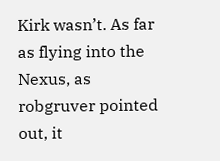Kirk wasn’t. As far as flying into the Nexus, as robgruver pointed out, it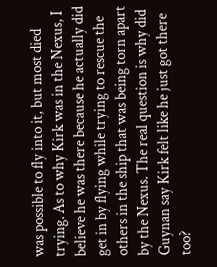was possible to fly into it, but most died trying. As to why Kirk was in the Nexus, I believe he was there because he actually did get in by flying while trying to rescue the others in the ship that was being torn apart by the Nexus. The real question is why did Guynan say Kirk felt like he just got there too?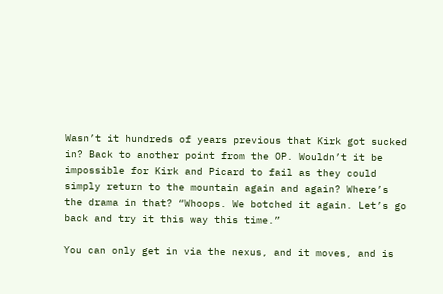Wasn’t it hundreds of years previous that Kirk got sucked in? Back to another point from the OP. Wouldn’t it be impossible for Kirk and Picard to fail as they could simply return to the mountain again and again? Where’s the drama in that? “Whoops. We botched it again. Let’s go back and try it this way this time.”

You can only get in via the nexus, and it moves, and is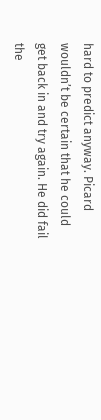hard to predict anyway. Picard wouldn’t be certain that he could get back in and try again. He did fail the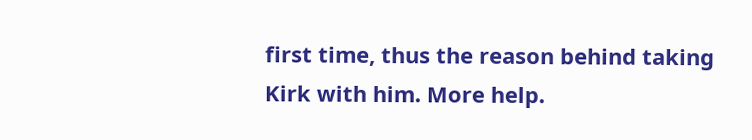first time, thus the reason behind taking Kirk with him. More help.